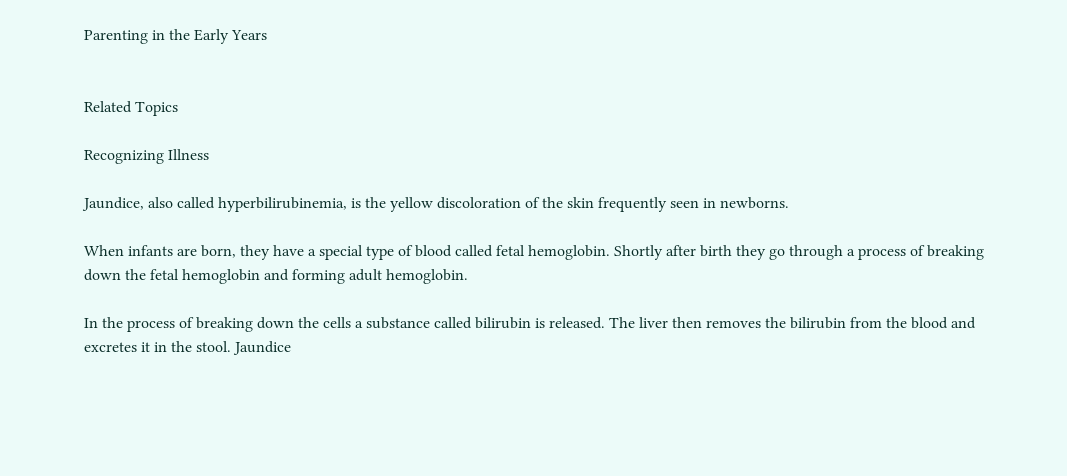Parenting in the Early Years


Related Topics

Recognizing Illness

Jaundice, also called hyperbilirubinemia, is the yellow discoloration of the skin frequently seen in newborns.

When infants are born, they have a special type of blood called fetal hemoglobin. Shortly after birth they go through a process of breaking down the fetal hemoglobin and forming adult hemoglobin.

In the process of breaking down the cells a substance called bilirubin is released. The liver then removes the bilirubin from the blood and excretes it in the stool. Jaundice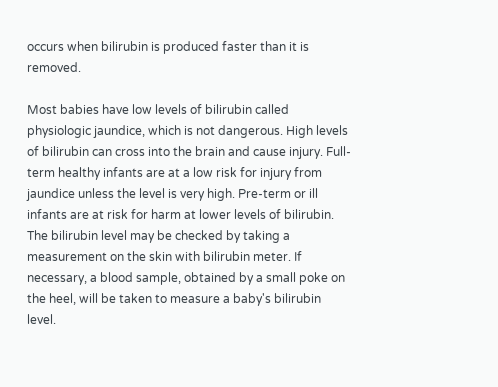occurs when bilirubin is produced faster than it is removed.

Most babies have low levels of bilirubin called physiologic jaundice, which is not dangerous. High levels of bilirubin can cross into the brain and cause injury. Full-term healthy infants are at a low risk for injury from jaundice unless the level is very high. Pre-term or ill infants are at risk for harm at lower levels of bilirubin. The bilirubin level may be checked by taking a measurement on the skin with bilirubin meter. If necessary, a blood sample, obtained by a small poke on the heel, will be taken to measure a baby's bilirubin level.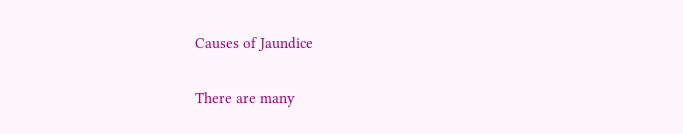Causes of Jaundice

There are many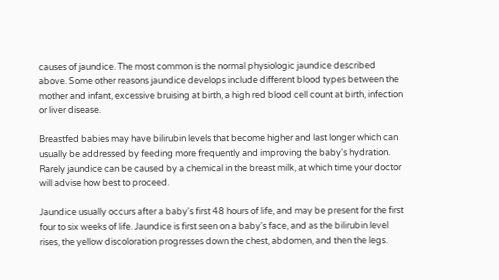causes of jaundice. The most common is the normal physiologic jaundice described above. Some other reasons jaundice develops include different blood types between the mother and infant, excessive bruising at birth, a high red blood cell count at birth, infection or liver disease.

Breastfed babies may have bilirubin levels that become higher and last longer which can usually be addressed by feeding more frequently and improving the baby's hydration. Rarely jaundice can be caused by a chemical in the breast milk, at which time your doctor will advise how best to proceed.

Jaundice usually occurs after a baby's first 48 hours of life, and may be present for the first four to six weeks of life. Jaundice is first seen on a baby's face, and as the bilirubin level rises, the yellow discoloration progresses down the chest, abdomen, and then the legs.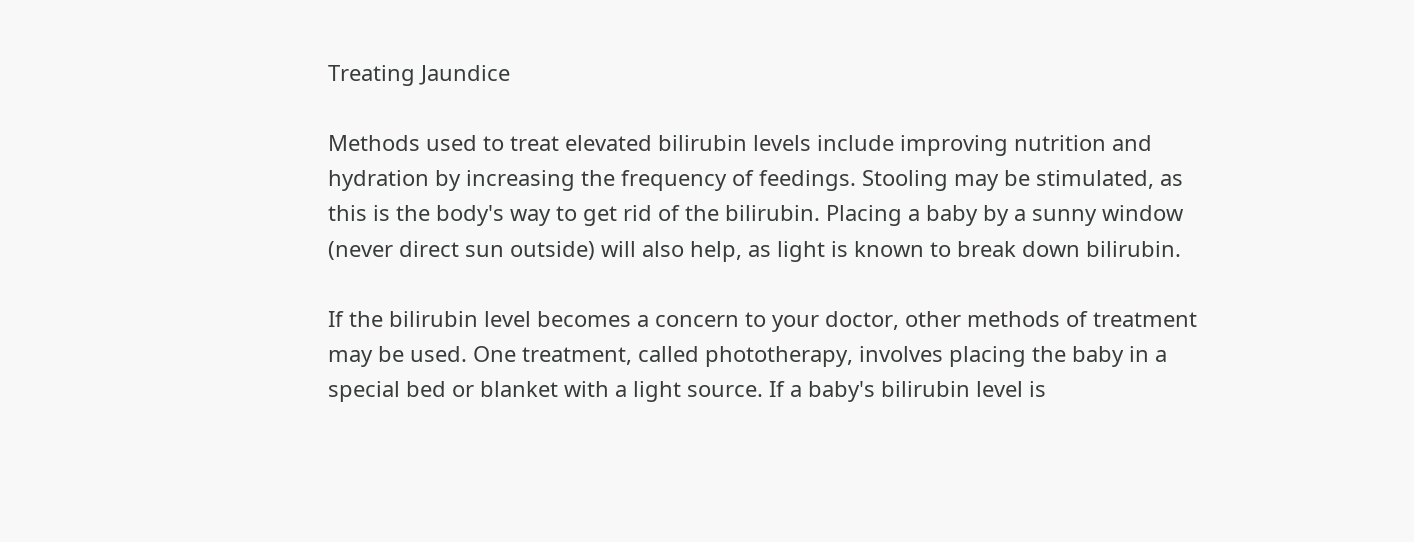Treating Jaundice

Methods used to treat elevated bilirubin levels include improving nutrition and hydration by increasing the frequency of feedings. Stooling may be stimulated, as this is the body's way to get rid of the bilirubin. Placing a baby by a sunny window (never direct sun outside) will also help, as light is known to break down bilirubin.

If the bilirubin level becomes a concern to your doctor, other methods of treatment may be used. One treatment, called phototherapy, involves placing the baby in a special bed or blanket with a light source. If a baby's bilirubin level is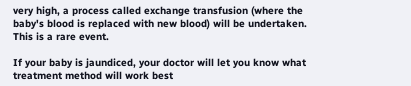very high, a process called exchange transfusion (where the baby's blood is replaced with new blood) will be undertaken. This is a rare event.

If your baby is jaundiced, your doctor will let you know what treatment method will work best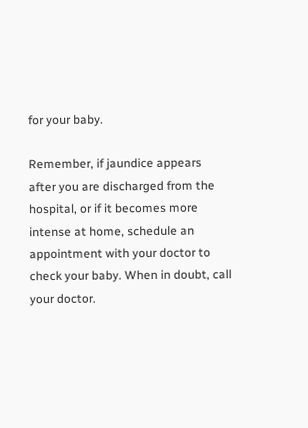for your baby.

Remember, if jaundice appears after you are discharged from the hospital, or if it becomes more intense at home, schedule an appointment with your doctor to check your baby. When in doubt, call your doctor.